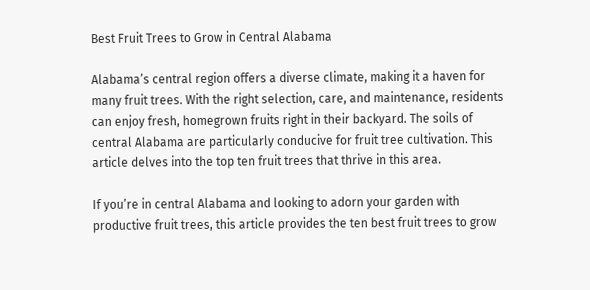Best Fruit Trees to Grow in Central Alabama

Alabama’s central region offers a diverse climate, making it a haven for many fruit trees. With the right selection, care, and maintenance, residents can enjoy fresh, homegrown fruits right in their backyard. The soils of central Alabama are particularly conducive for fruit tree cultivation. This article delves into the top ten fruit trees that thrive in this area.

If you’re in central Alabama and looking to adorn your garden with productive fruit trees, this article provides the ten best fruit trees to grow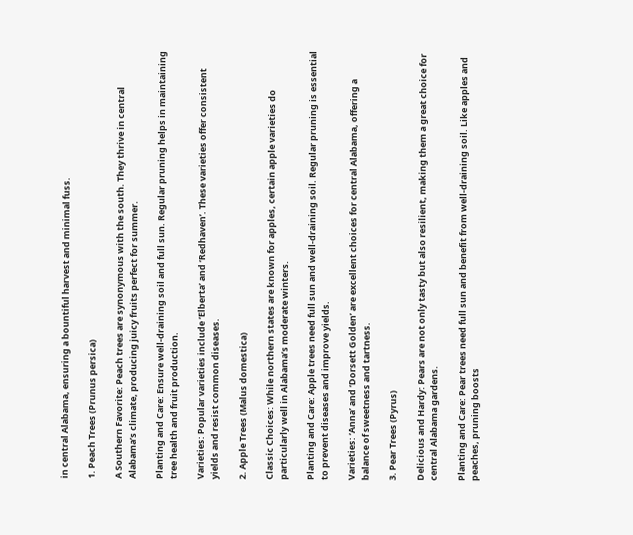in central Alabama, ensuring a bountiful harvest and minimal fuss.

1. Peach Trees (Prunus persica)

A Southern Favorite: Peach trees are synonymous with the south. They thrive in central Alabama’s climate, producing juicy fruits perfect for summer.

Planting and Care: Ensure well-draining soil and full sun. Regular pruning helps in maintaining tree health and fruit production.

Varieties: Popular varieties include ‘Elberta’ and ‘Redhaven’. These varieties offer consistent yields and resist common diseases.

2. Apple Trees (Malus domestica)

Classic Choices: While northern states are known for apples, certain apple varieties do particularly well in Alabama’s moderate winters.

Planting and Care: Apple trees need full sun and well-draining soil. Regular pruning is essential to prevent diseases and improve yields.

Varieties: ‘Anna’ and ‘Dorsett Golden’ are excellent choices for central Alabama, offering a balance of sweetness and tartness.

3. Pear Trees (Pyrus)

Delicious and Hardy: Pears are not only tasty but also resilient, making them a great choice for central Alabama gardens.

Planting and Care: Pear trees need full sun and benefit from well-draining soil. Like apples and peaches, pruning boosts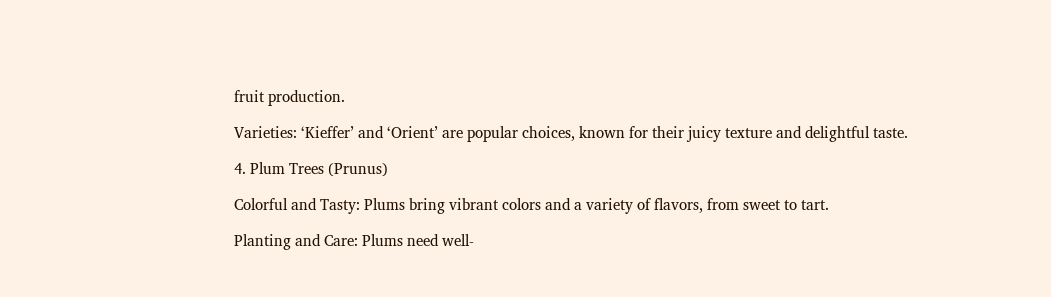fruit production.

Varieties: ‘Kieffer’ and ‘Orient’ are popular choices, known for their juicy texture and delightful taste.

4. Plum Trees (Prunus)

Colorful and Tasty: Plums bring vibrant colors and a variety of flavors, from sweet to tart.

Planting and Care: Plums need well-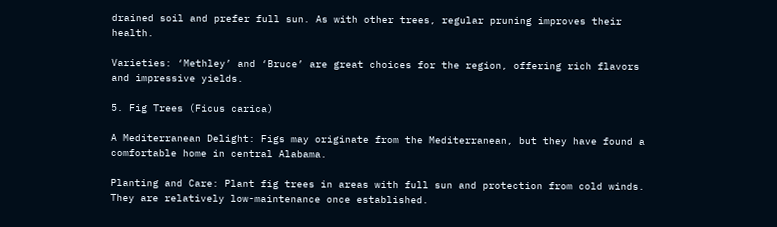drained soil and prefer full sun. As with other trees, regular pruning improves their health.

Varieties: ‘Methley’ and ‘Bruce’ are great choices for the region, offering rich flavors and impressive yields.

5. Fig Trees (Ficus carica)

A Mediterranean Delight: Figs may originate from the Mediterranean, but they have found a comfortable home in central Alabama.

Planting and Care: Plant fig trees in areas with full sun and protection from cold winds. They are relatively low-maintenance once established.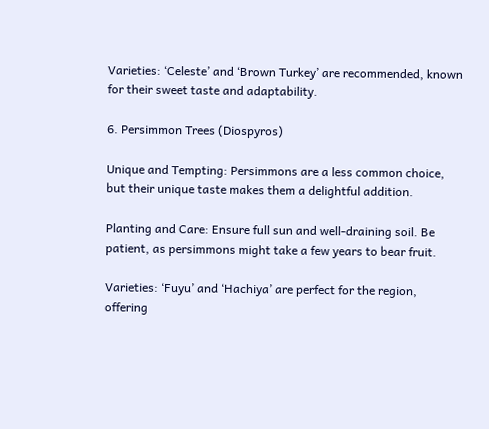Varieties: ‘Celeste’ and ‘Brown Turkey’ are recommended, known for their sweet taste and adaptability.

6. Persimmon Trees (Diospyros)

Unique and Tempting: Persimmons are a less common choice, but their unique taste makes them a delightful addition.

Planting and Care: Ensure full sun and well-draining soil. Be patient, as persimmons might take a few years to bear fruit.

Varieties: ‘Fuyu’ and ‘Hachiya’ are perfect for the region, offering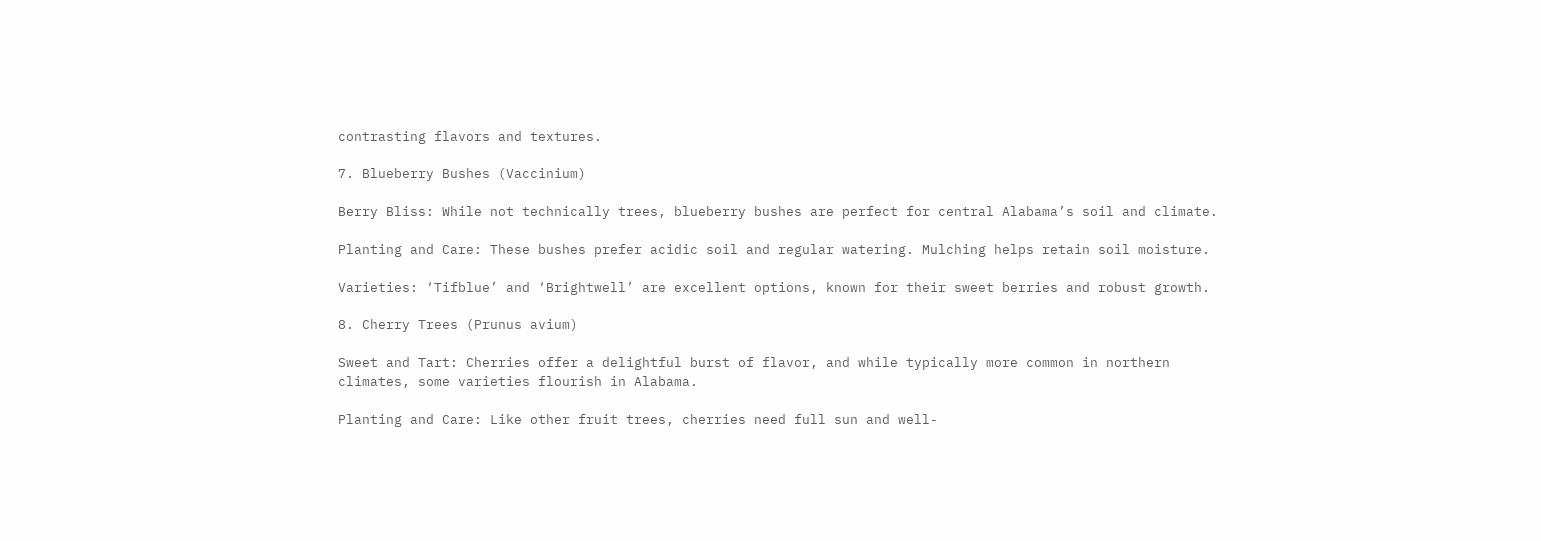contrasting flavors and textures.

7. Blueberry Bushes (Vaccinium)

Berry Bliss: While not technically trees, blueberry bushes are perfect for central Alabama’s soil and climate.

Planting and Care: These bushes prefer acidic soil and regular watering. Mulching helps retain soil moisture.

Varieties: ‘Tifblue’ and ‘Brightwell’ are excellent options, known for their sweet berries and robust growth.

8. Cherry Trees (Prunus avium)

Sweet and Tart: Cherries offer a delightful burst of flavor, and while typically more common in northern climates, some varieties flourish in Alabama.

Planting and Care: Like other fruit trees, cherries need full sun and well-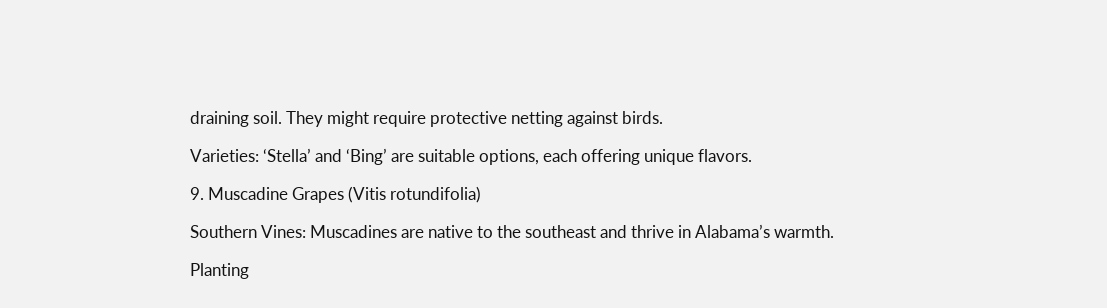draining soil. They might require protective netting against birds.

Varieties: ‘Stella’ and ‘Bing’ are suitable options, each offering unique flavors.

9. Muscadine Grapes (Vitis rotundifolia)

Southern Vines: Muscadines are native to the southeast and thrive in Alabama’s warmth.

Planting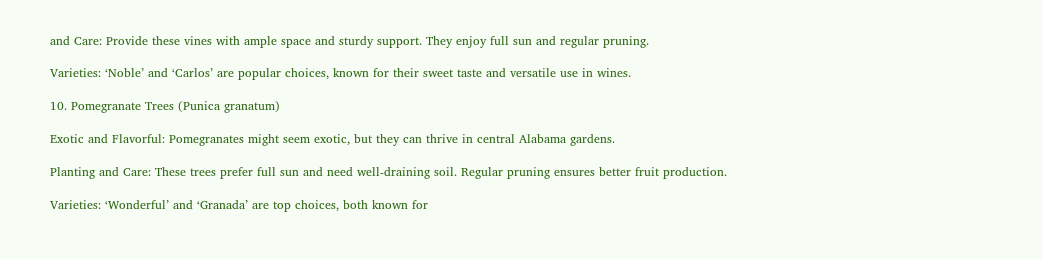and Care: Provide these vines with ample space and sturdy support. They enjoy full sun and regular pruning.

Varieties: ‘Noble’ and ‘Carlos’ are popular choices, known for their sweet taste and versatile use in wines.

10. Pomegranate Trees (Punica granatum)

Exotic and Flavorful: Pomegranates might seem exotic, but they can thrive in central Alabama gardens.

Planting and Care: These trees prefer full sun and need well-draining soil. Regular pruning ensures better fruit production.

Varieties: ‘Wonderful’ and ‘Granada’ are top choices, both known for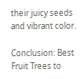their juicy seeds and vibrant color.

Conclusion: Best Fruit Trees to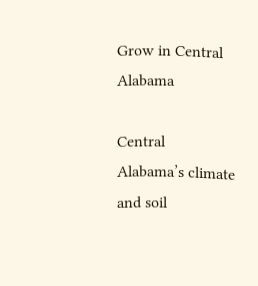Grow in Central Alabama

Central Alabama’s climate and soil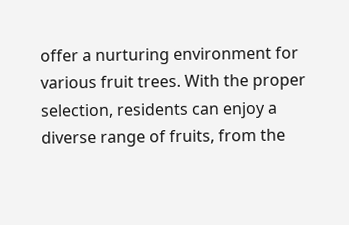offer a nurturing environment for various fruit trees. With the proper selection, residents can enjoy a diverse range of fruits, from the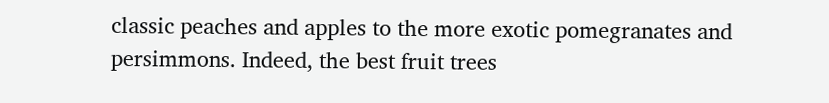classic peaches and apples to the more exotic pomegranates and persimmons. Indeed, the best fruit trees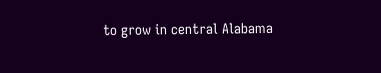to grow in central Alabama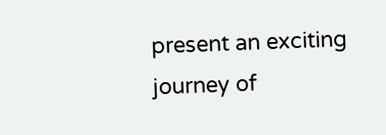present an exciting journey of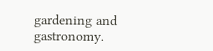gardening and gastronomy.